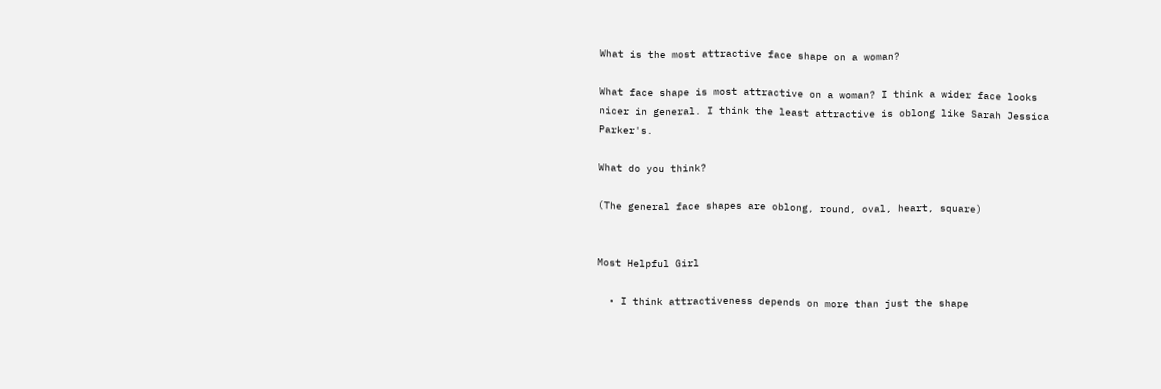What is the most attractive face shape on a woman?

What face shape is most attractive on a woman? I think a wider face looks nicer in general. I think the least attractive is oblong like Sarah Jessica Parker's.

What do you think?

(The general face shapes are oblong, round, oval, heart, square)


Most Helpful Girl

  • I think attractiveness depends on more than just the shape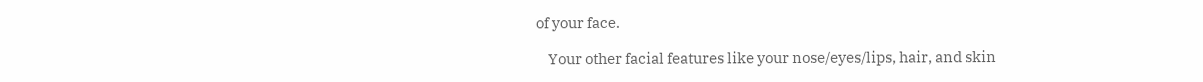of your face.

    Your other facial features like your nose/eyes/lips, hair, and skin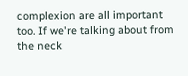complexion are all important too. If we're talking about from the neck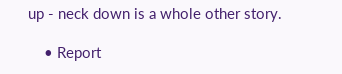up - neck down is a whole other story.

    • Report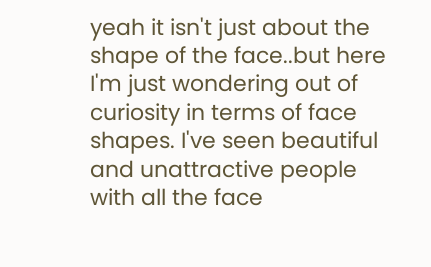yeah it isn't just about the shape of the face..but here I'm just wondering out of curiosity in terms of face shapes. I've seen beautiful and unattractive people with all the face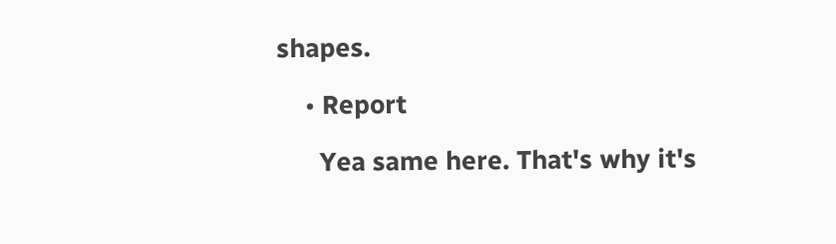shapes.

    • Report

      Yea same here. That's why it's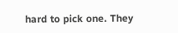hard to pick one. They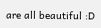are all beautiful :D